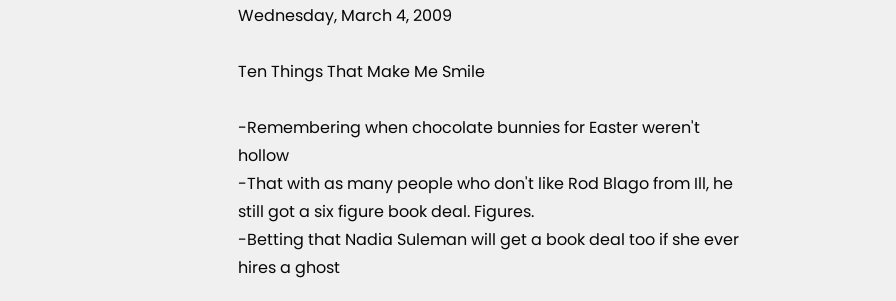Wednesday, March 4, 2009

Ten Things That Make Me Smile

-Remembering when chocolate bunnies for Easter weren't hollow
-That with as many people who don't like Rod Blago from Ill, he still got a six figure book deal. Figures.
-Betting that Nadia Suleman will get a book deal too if she ever hires a ghost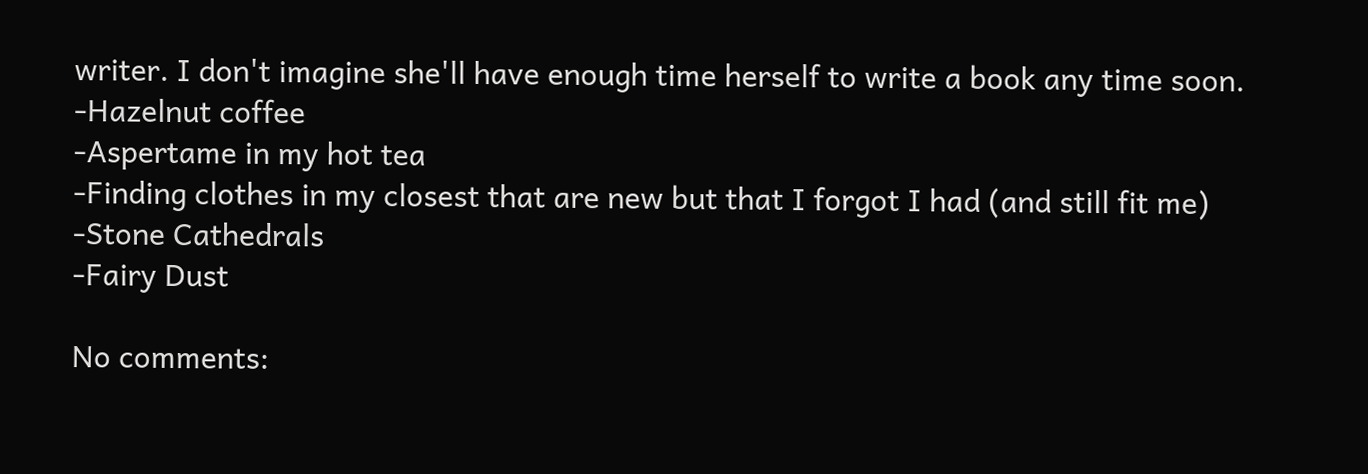writer. I don't imagine she'll have enough time herself to write a book any time soon.
-Hazelnut coffee
-Aspertame in my hot tea
-Finding clothes in my closest that are new but that I forgot I had (and still fit me)
-Stone Cathedrals
-Fairy Dust

No comments: